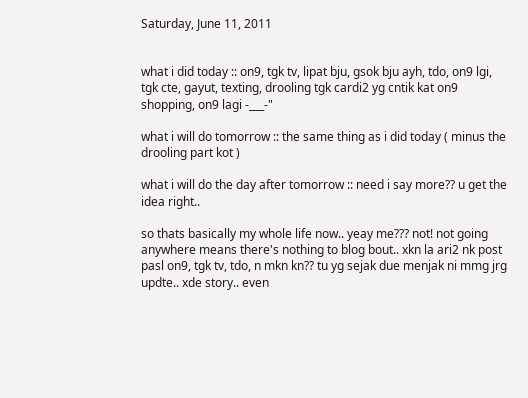Saturday, June 11, 2011


what i did today :: on9, tgk tv, lipat bju, gsok bju ayh, tdo, on9 lgi, tgk cte, gayut, texting, drooling tgk cardi2 yg cntik kat on9 shopping, on9 lagi -___-"

what i will do tomorrow :: the same thing as i did today ( minus the drooling part kot )

what i will do the day after tomorrow :: need i say more?? u get the idea right..

so thats basically my whole life now.. yeay me??? not! not going anywhere means there's nothing to blog bout.. xkn la ari2 nk post pasl on9, tgk tv, tdo, n mkn kn?? tu yg sejak due menjak ni mmg jrg updte.. xde story.. even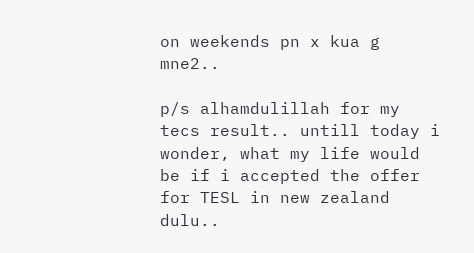on weekends pn x kua g mne2..

p/s alhamdulillah for my tecs result.. untill today i wonder, what my life would be if i accepted the offer for TESL in new zealand dulu..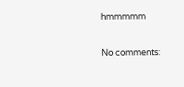hmmmmm

No comments: